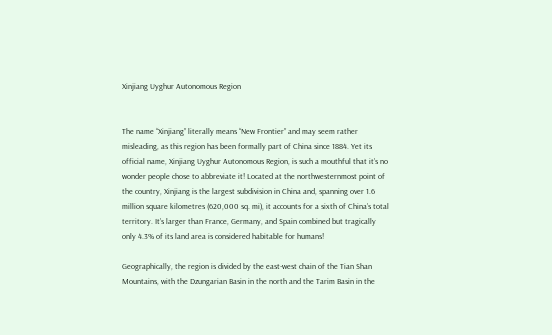Xinjiang Uyghur Autonomous Region


The name “Xinjiang” literally means “New Frontier” and may seem rather misleading, as this region has been formally part of China since 1884. Yet its official name, Xinjiang Uyghur Autonomous Region, is such a mouthful that it’s no wonder people chose to abbreviate it! Located at the northwesternmost point of the country, Xinjiang is the largest subdivision in China and, spanning over 1.6 million square kilometres (620,000 sq. mi), it accounts for a sixth of China’s total territory. It’s larger than France, Germany, and Spain combined but tragically only 4.3% of its land area is considered habitable for humans!

Geographically, the region is divided by the east-west chain of the Tian Shan Mountains, with the Dzungarian Basin in the north and the Tarim Basin in the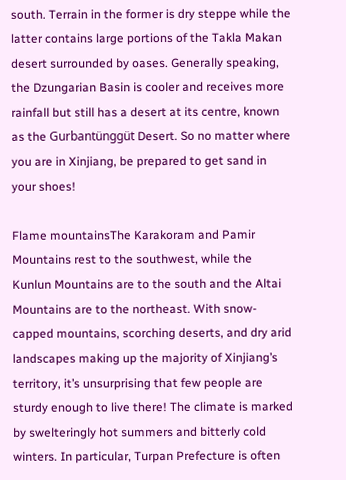south. Terrain in the former is dry steppe while the latter contains large portions of the Takla Makan desert surrounded by oases. Generally speaking, the Dzungarian Basin is cooler and receives more rainfall but still has a desert at its centre, known as the Gurbantünggüt Desert. So no matter where you are in Xinjiang, be prepared to get sand in your shoes!

Flame mountainsThe Karakoram and Pamir Mountains rest to the southwest, while the Kunlun Mountains are to the south and the Altai Mountains are to the northeast. With snow-capped mountains, scorching deserts, and dry arid landscapes making up the majority of Xinjiang’s territory, it’s unsurprising that few people are sturdy enough to live there! The climate is marked by swelteringly hot summers and bitterly cold winters. In particular, Turpan Prefecture is often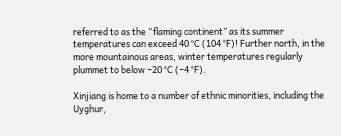referred to as the “flaming continent” as its summer temperatures can exceed 40 °C (104 °F)! Further north, in the more mountainous areas, winter temperatures regularly plummet to below −20 °C (−4 °F).

Xinjiang is home to a number of ethnic minorities, including the Uyghur,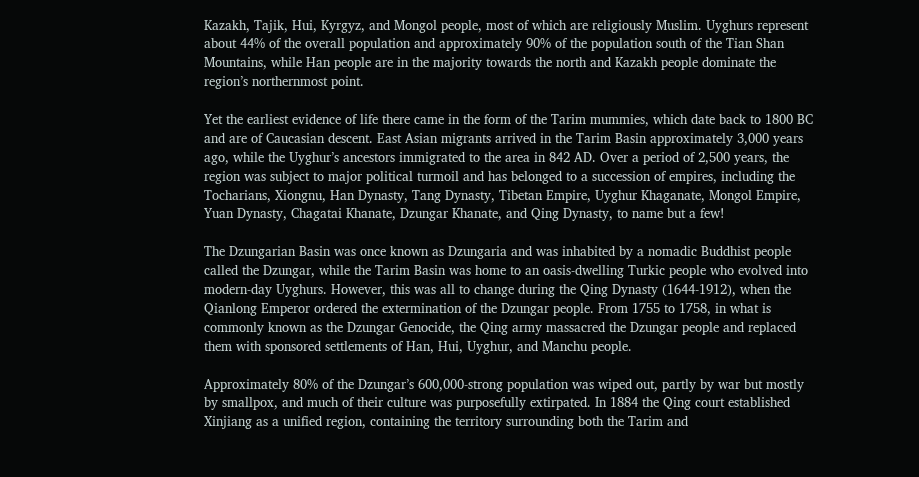Kazakh, Tajik, Hui, Kyrgyz, and Mongol people, most of which are religiously Muslim. Uyghurs represent about 44% of the overall population and approximately 90% of the population south of the Tian Shan Mountains, while Han people are in the majority towards the north and Kazakh people dominate the region’s northernmost point.

Yet the earliest evidence of life there came in the form of the Tarim mummies, which date back to 1800 BC and are of Caucasian descent. East Asian migrants arrived in the Tarim Basin approximately 3,000 years ago, while the Uyghur’s ancestors immigrated to the area in 842 AD. Over a period of 2,500 years, the region was subject to major political turmoil and has belonged to a succession of empires, including the Tocharians, Xiongnu, Han Dynasty, Tang Dynasty, Tibetan Empire, Uyghur Khaganate, Mongol Empire, Yuan Dynasty, Chagatai Khanate, Dzungar Khanate, and Qing Dynasty, to name but a few!

The Dzungarian Basin was once known as Dzungaria and was inhabited by a nomadic Buddhist people called the Dzungar, while the Tarim Basin was home to an oasis-dwelling Turkic people who evolved into modern-day Uyghurs. However, this was all to change during the Qing Dynasty (1644-1912), when the Qianlong Emperor ordered the extermination of the Dzungar people. From 1755 to 1758, in what is commonly known as the Dzungar Genocide, the Qing army massacred the Dzungar people and replaced them with sponsored settlements of Han, Hui, Uyghur, and Manchu people.

Approximately 80% of the Dzungar’s 600,000-strong population was wiped out, partly by war but mostly by smallpox, and much of their culture was purposefully extirpated. In 1884 the Qing court established Xinjiang as a unified region, containing the territory surrounding both the Tarim and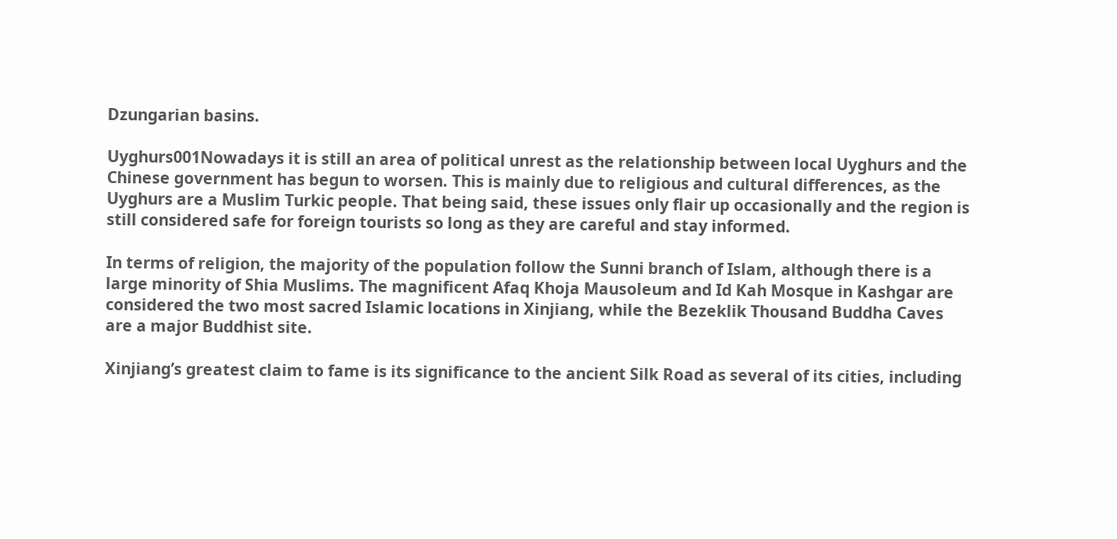Dzungarian basins.

Uyghurs001Nowadays it is still an area of political unrest as the relationship between local Uyghurs and the Chinese government has begun to worsen. This is mainly due to religious and cultural differences, as the Uyghurs are a Muslim Turkic people. That being said, these issues only flair up occasionally and the region is still considered safe for foreign tourists so long as they are careful and stay informed.

In terms of religion, the majority of the population follow the Sunni branch of Islam, although there is a large minority of Shia Muslims. The magnificent Afaq Khoja Mausoleum and Id Kah Mosque in Kashgar are considered the two most sacred Islamic locations in Xinjiang, while the Bezeklik Thousand Buddha Caves are a major Buddhist site.

Xinjiang’s greatest claim to fame is its significance to the ancient Silk Road as several of its cities, including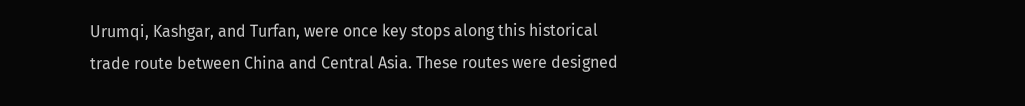Urumqi, Kashgar, and Turfan, were once key stops along this historical trade route between China and Central Asia. These routes were designed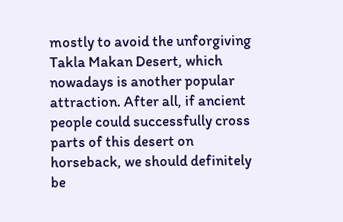mostly to avoid the unforgiving Takla Makan Desert, which nowadays is another popular attraction. After all, if ancient people could successfully cross parts of this desert on horseback, we should definitely be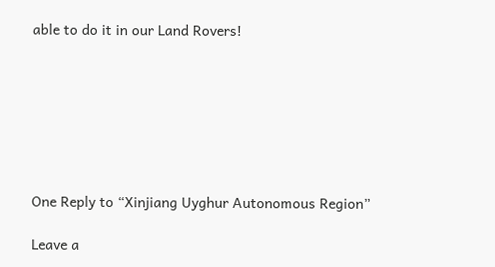able to do it in our Land Rovers!







One Reply to “Xinjiang Uyghur Autonomous Region”

Leave a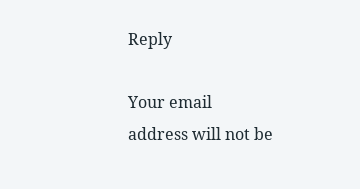Reply

Your email address will not be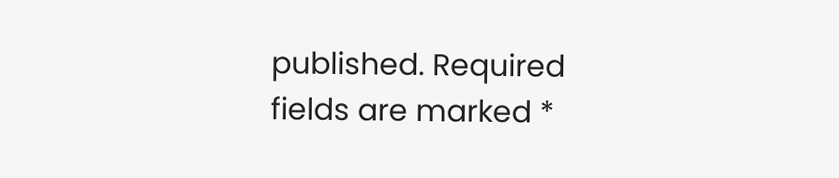published. Required fields are marked *